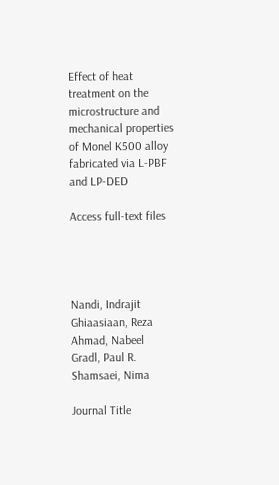Effect of heat treatment on the microstructure and mechanical properties of Monel K500 alloy fabricated via L-PBF and LP-DED

Access full-text files




Nandi, Indrajit
Ghiaasiaan, Reza
Ahmad, Nabeel
Gradl, Paul R.
Shamsaei, Nima

Journal Title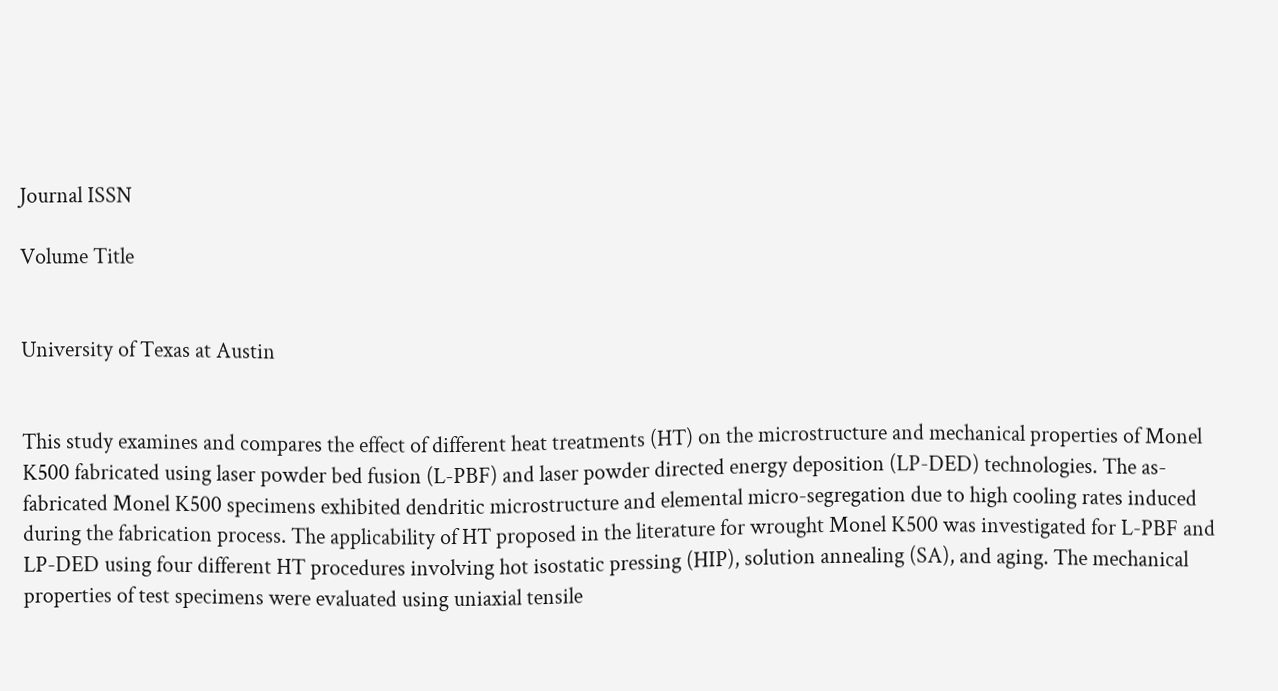Journal ISSN

Volume Title


University of Texas at Austin


This study examines and compares the effect of different heat treatments (HT) on the microstructure and mechanical properties of Monel K500 fabricated using laser powder bed fusion (L-PBF) and laser powder directed energy deposition (LP-DED) technologies. The as-fabricated Monel K500 specimens exhibited dendritic microstructure and elemental micro-segregation due to high cooling rates induced during the fabrication process. The applicability of HT proposed in the literature for wrought Monel K500 was investigated for L-PBF and LP-DED using four different HT procedures involving hot isostatic pressing (HIP), solution annealing (SA), and aging. The mechanical properties of test specimens were evaluated using uniaxial tensile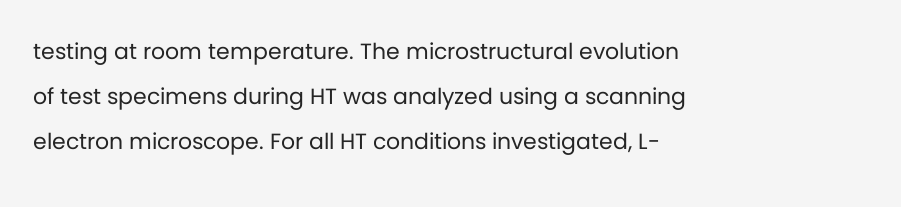testing at room temperature. The microstructural evolution of test specimens during HT was analyzed using a scanning electron microscope. For all HT conditions investigated, L-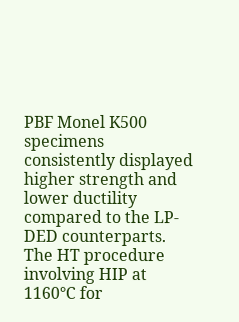PBF Monel K500 specimens consistently displayed higher strength and lower ductility compared to the LP-DED counterparts. The HT procedure involving HIP at 1160°C for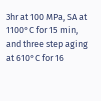3hr at 100 MPa, SA at 1100°C for 15 min, and three step aging at 610°C for 16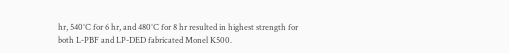hr, 540°C for 6 hr, and 480°C for 8 hr resulted in highest strength for both L-PBF and LP-DED fabricated Monel K500.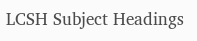LCSH Subject Headings